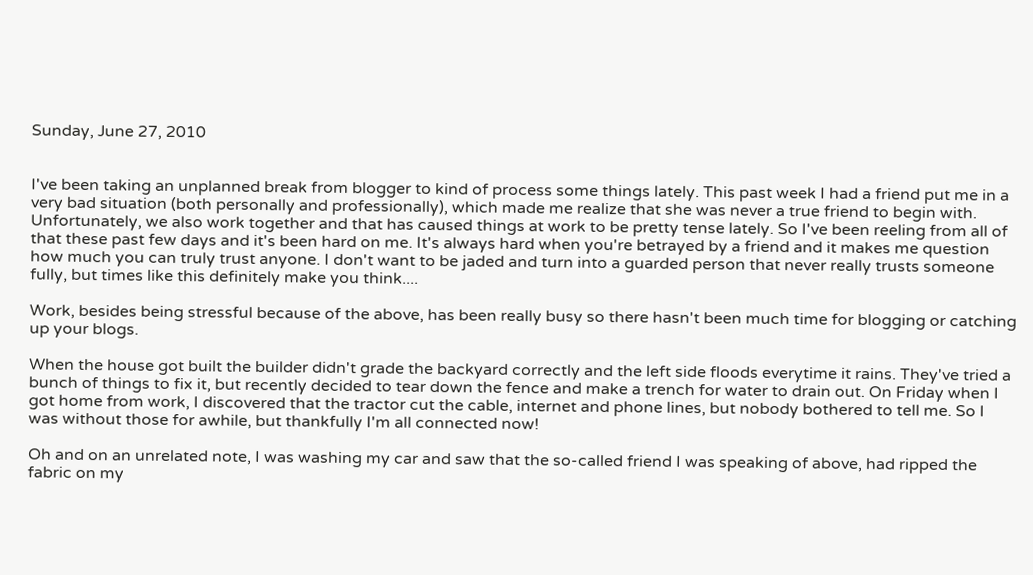Sunday, June 27, 2010


I've been taking an unplanned break from blogger to kind of process some things lately. This past week I had a friend put me in a very bad situation (both personally and professionally), which made me realize that she was never a true friend to begin with. Unfortunately, we also work together and that has caused things at work to be pretty tense lately. So I've been reeling from all of that these past few days and it's been hard on me. It's always hard when you're betrayed by a friend and it makes me question how much you can truly trust anyone. I don't want to be jaded and turn into a guarded person that never really trusts someone fully, but times like this definitely make you think....

Work, besides being stressful because of the above, has been really busy so there hasn't been much time for blogging or catching up your blogs.

When the house got built the builder didn't grade the backyard correctly and the left side floods everytime it rains. They've tried a bunch of things to fix it, but recently decided to tear down the fence and make a trench for water to drain out. On Friday when I got home from work, I discovered that the tractor cut the cable, internet and phone lines, but nobody bothered to tell me. So I was without those for awhile, but thankfully I'm all connected now!

Oh and on an unrelated note, I was washing my car and saw that the so-called friend I was speaking of above, had ripped the fabric on my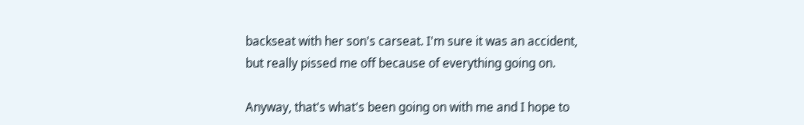backseat with her son's carseat. I'm sure it was an accident, but really pissed me off because of everything going on.

Anyway, that's what's been going on with me and I hope to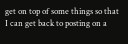get on top of some things so that I can get back to posting on a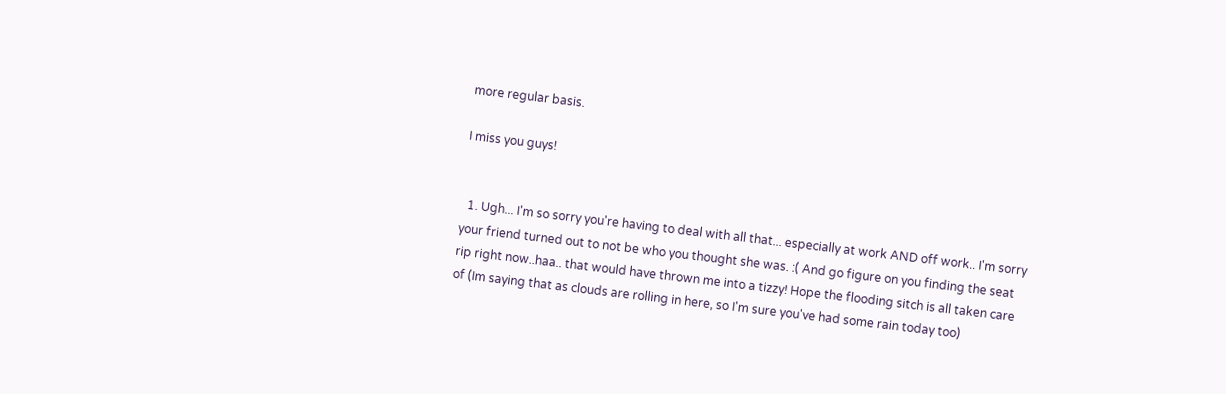more regular basis.

I miss you guys!


  1. Ugh... I'm so sorry you're having to deal with all that... especially at work AND off work.. I'm sorry your friend turned out to not be who you thought she was. :( And go figure on you finding the seat rip right now..haa.. that would have thrown me into a tizzy! Hope the flooding sitch is all taken care of (Im saying that as clouds are rolling in here, so I'm sure you've had some rain today too)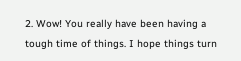2. Wow! You really have been having a tough time of things. I hope things turn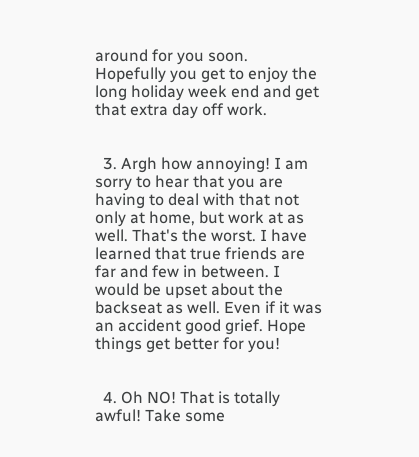around for you soon. Hopefully you get to enjoy the long holiday week end and get that extra day off work.


  3. Argh how annoying! I am sorry to hear that you are having to deal with that not only at home, but work at as well. That's the worst. I have learned that true friends are far and few in between. I would be upset about the backseat as well. Even if it was an accident good grief. Hope things get better for you!


  4. Oh NO! That is totally awful! Take some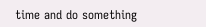time and do something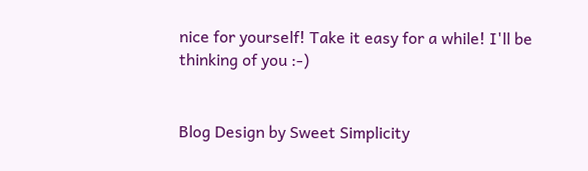nice for yourself! Take it easy for a while! I'll be thinking of you :-)


Blog Design by Sweet Simplicity